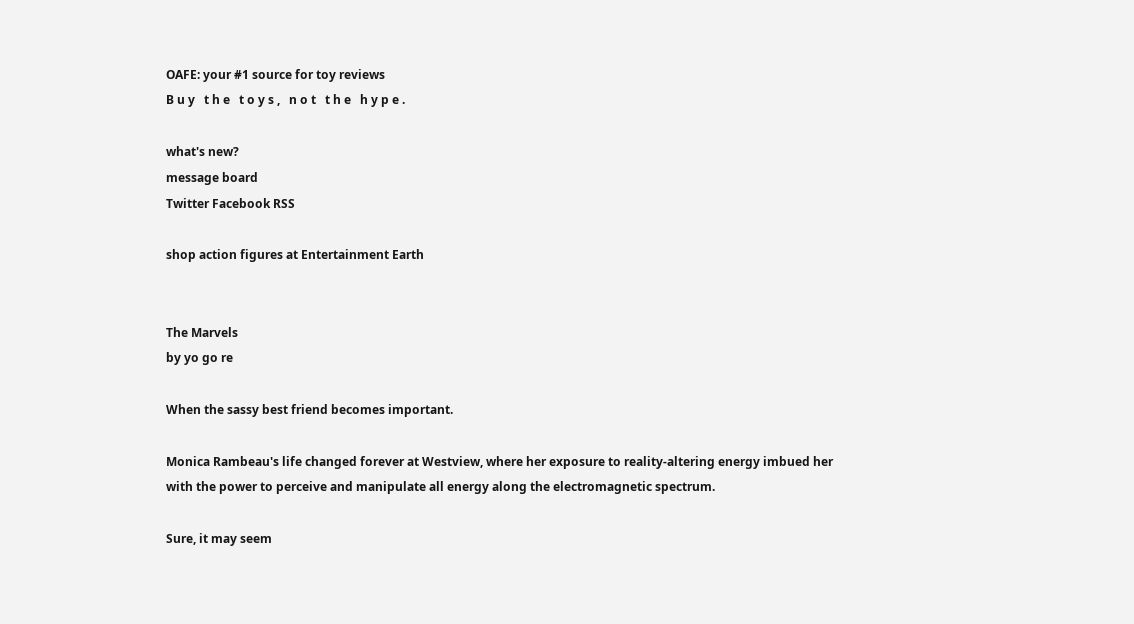OAFE: your #1 source for toy reviews
B u y   t h e   t o y s ,   n o t   t h e   h y p e .

what's new?
message board
Twitter Facebook RSS

shop action figures at Entertainment Earth


The Marvels
by yo go re

When the sassy best friend becomes important.

Monica Rambeau's life changed forever at Westview, where her exposure to reality-altering energy imbued her with the power to perceive and manipulate all energy along the electromagnetic spectrum.

Sure, it may seem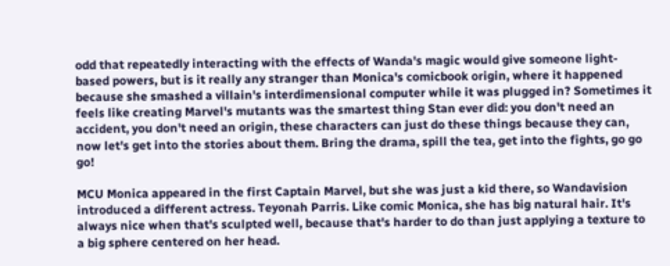odd that repeatedly interacting with the effects of Wanda's magic would give someone light-based powers, but is it really any stranger than Monica's comicbook origin, where it happened because she smashed a villain's interdimensional computer while it was plugged in? Sometimes it feels like creating Marvel's mutants was the smartest thing Stan ever did: you don't need an accident, you don't need an origin, these characters can just do these things because they can, now let's get into the stories about them. Bring the drama, spill the tea, get into the fights, go go go!

MCU Monica appeared in the first Captain Marvel, but she was just a kid there, so Wandavision introduced a different actress. Teyonah Parris. Like comic Monica, she has big natural hair. It's always nice when that's sculpted well, because that's harder to do than just applying a texture to a big sphere centered on her head.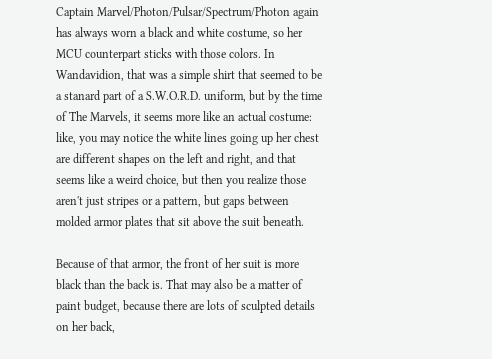Captain Marvel/Photon/Pulsar/Spectrum/Photon again has always worn a black and white costume, so her MCU counterpart sticks with those colors. In Wandavidion, that was a simple shirt that seemed to be a stanard part of a S.W.O.R.D. uniform, but by the time of The Marvels, it seems more like an actual costume: like, you may notice the white lines going up her chest are different shapes on the left and right, and that seems like a weird choice, but then you realize those aren't just stripes or a pattern, but gaps between molded armor plates that sit above the suit beneath.

Because of that armor, the front of her suit is more black than the back is. That may also be a matter of paint budget, because there are lots of sculpted details on her back,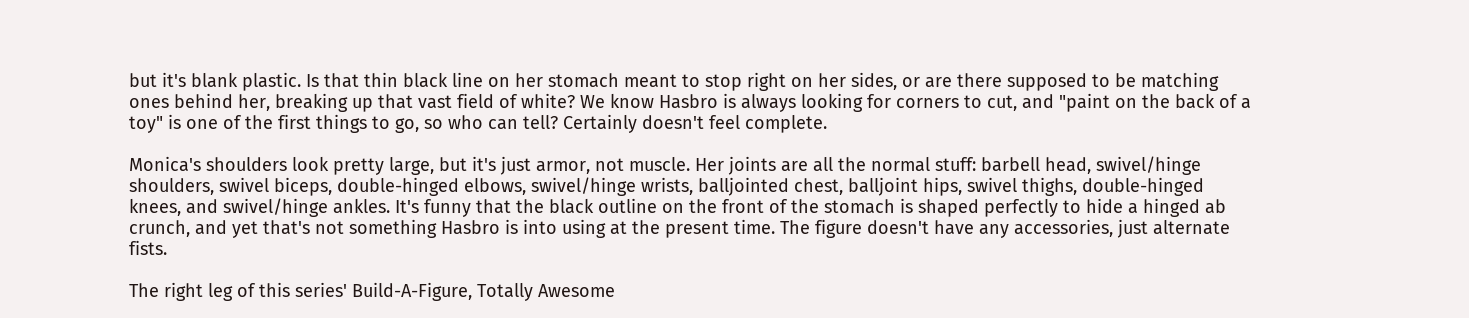but it's blank plastic. Is that thin black line on her stomach meant to stop right on her sides, or are there supposed to be matching ones behind her, breaking up that vast field of white? We know Hasbro is always looking for corners to cut, and "paint on the back of a toy" is one of the first things to go, so who can tell? Certainly doesn't feel complete.

Monica's shoulders look pretty large, but it's just armor, not muscle. Her joints are all the normal stuff: barbell head, swivel/hinge shoulders, swivel biceps, double-hinged elbows, swivel/hinge wrists, balljointed chest, balljoint hips, swivel thighs, double-hinged knees, and swivel/hinge ankles. It's funny that the black outline on the front of the stomach is shaped perfectly to hide a hinged ab crunch, and yet that's not something Hasbro is into using at the present time. The figure doesn't have any accessories, just alternate fists.

The right leg of this series' Build-A-Figure, Totally Awesome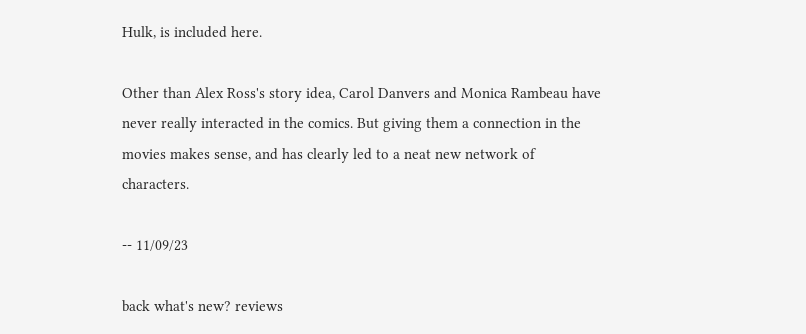Hulk, is included here.

Other than Alex Ross's story idea, Carol Danvers and Monica Rambeau have never really interacted in the comics. But giving them a connection in the movies makes sense, and has clearly led to a neat new network of characters.

-- 11/09/23

back what's new? reviews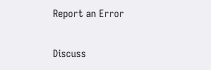Report an Error

Discuss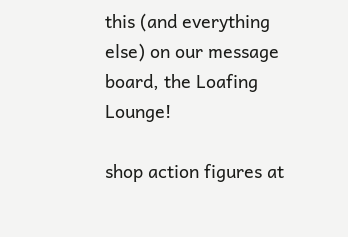this (and everything else) on our message board, the Loafing Lounge!

shop action figures at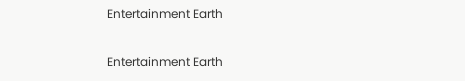Entertainment Earth

Entertainment Earth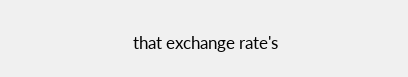that exchange rate's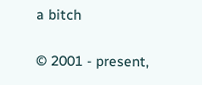a bitch

© 2001 - present,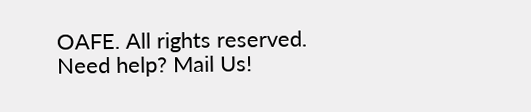OAFE. All rights reserved.
Need help? Mail Us!